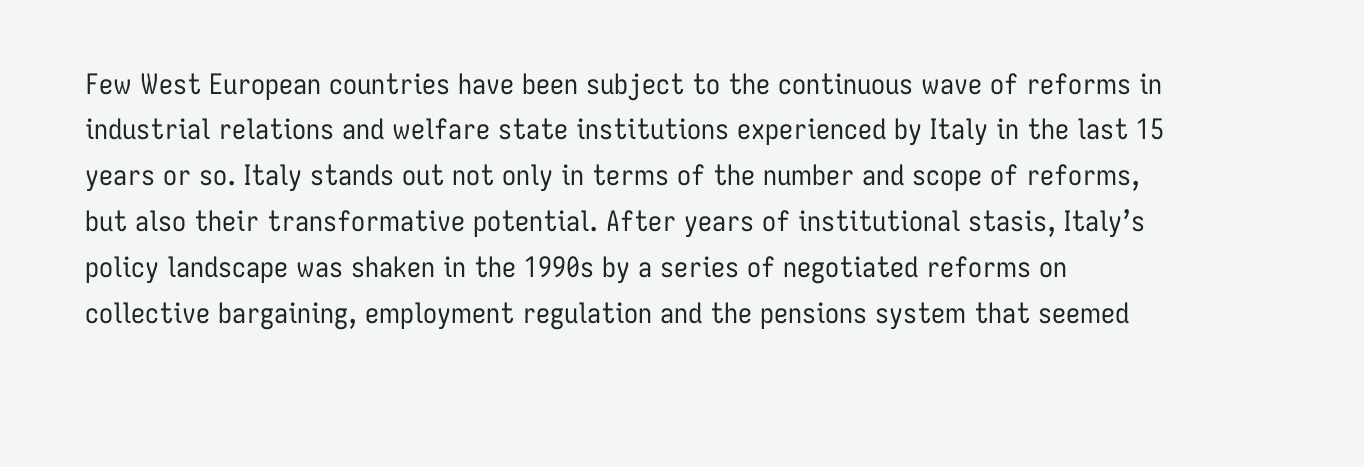Few West European countries have been subject to the continuous wave of reforms in industrial relations and welfare state institutions experienced by Italy in the last 15 years or so. Italy stands out not only in terms of the number and scope of reforms, but also their transformative potential. After years of institutional stasis, Italy’s policy landscape was shaken in the 1990s by a series of negotiated reforms on collective bargaining, employment regulation and the pensions system that seemed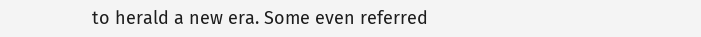to herald a new era. Some even referred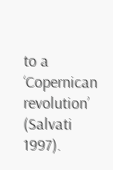to a ‘Copernican revolution’ (Salvati 1997).